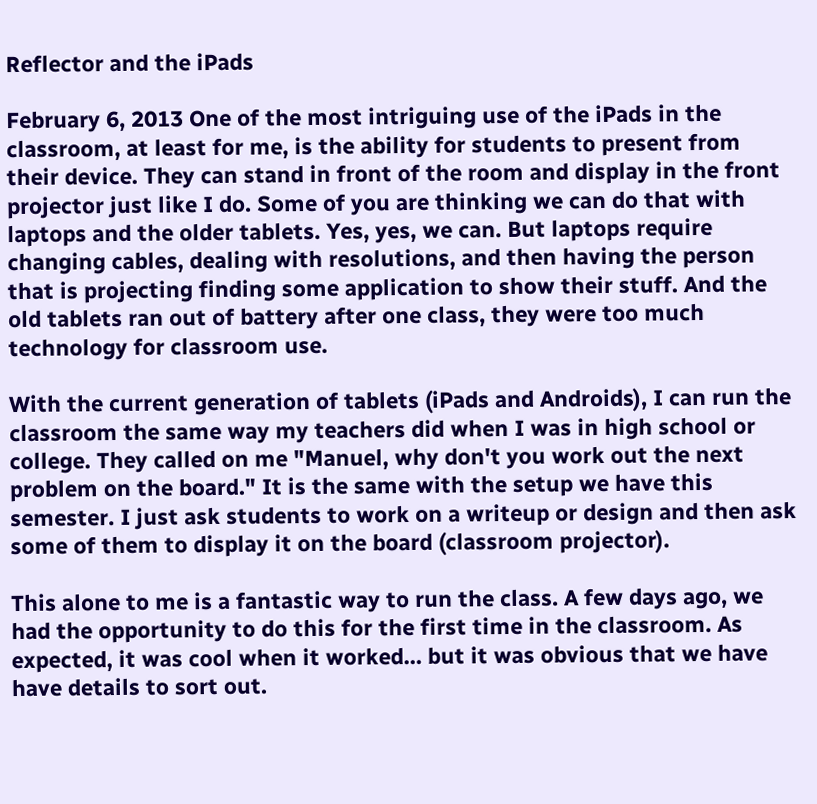Reflector and the iPads

February 6, 2013 One of the most intriguing use of the iPads in the classroom, at least for me, is the ability for students to present from their device. They can stand in front of the room and display in the front projector just like I do. Some of you are thinking we can do that with laptops and the older tablets. Yes, yes, we can. But laptops require changing cables, dealing with resolutions, and then having the person that is projecting finding some application to show their stuff. And the old tablets ran out of battery after one class, they were too much technology for classroom use.

With the current generation of tablets (iPads and Androids), I can run the classroom the same way my teachers did when I was in high school or college. They called on me "Manuel, why don't you work out the next problem on the board." It is the same with the setup we have this semester. I just ask students to work on a writeup or design and then ask some of them to display it on the board (classroom projector).

This alone to me is a fantastic way to run the class. A few days ago, we had the opportunity to do this for the first time in the classroom. As expected, it was cool when it worked… but it was obvious that we have have details to sort out.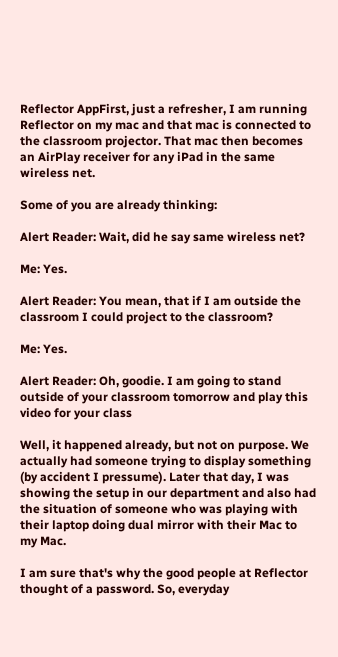Reflector AppFirst, just a refresher, I am running Reflector on my mac and that mac is connected to the classroom projector. That mac then becomes an AirPlay receiver for any iPad in the same wireless net.

Some of you are already thinking:

Alert Reader: Wait, did he say same wireless net?

Me: Yes.

Alert Reader: You mean, that if I am outside the classroom I could project to the classroom?

Me: Yes.

Alert Reader: Oh, goodie. I am going to stand outside of your classroom tomorrow and play this video for your class

Well, it happened already, but not on purpose. We actually had someone trying to display something (by accident I pressume). Later that day, I was showing the setup in our department and also had the situation of someone who was playing with their laptop doing dual mirror with their Mac to my Mac.

I am sure that's why the good people at Reflector thought of a password. So, everyday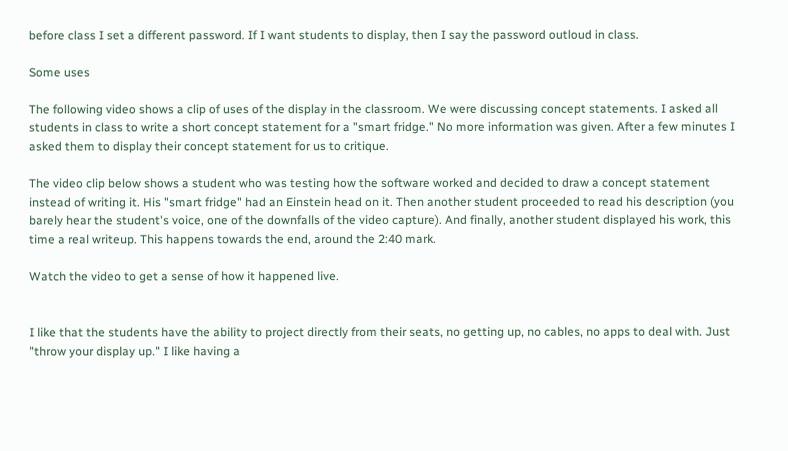before class I set a different password. If I want students to display, then I say the password outloud in class.

Some uses

The following video shows a clip of uses of the display in the classroom. We were discussing concept statements. I asked all students in class to write a short concept statement for a "smart fridge." No more information was given. After a few minutes I asked them to display their concept statement for us to critique.

The video clip below shows a student who was testing how the software worked and decided to draw a concept statement instead of writing it. His "smart fridge" had an Einstein head on it. Then another student proceeded to read his description (you barely hear the student's voice, one of the downfalls of the video capture). And finally, another student displayed his work, this time a real writeup. This happens towards the end, around the 2:40 mark.

Watch the video to get a sense of how it happened live.


I like that the students have the ability to project directly from their seats, no getting up, no cables, no apps to deal with. Just "throw your display up." I like having a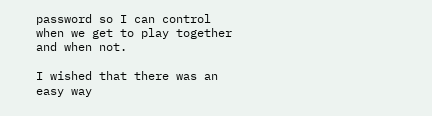password so I can control when we get to play together and when not.

I wished that there was an easy way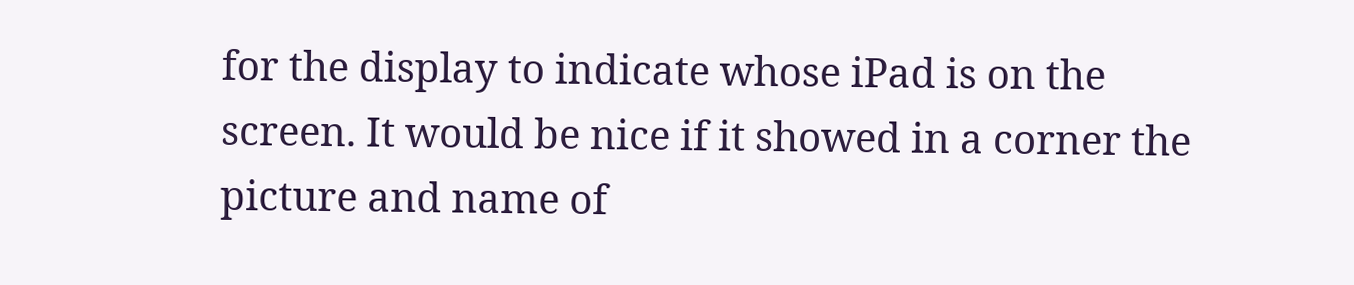for the display to indicate whose iPad is on the screen. It would be nice if it showed in a corner the picture and name of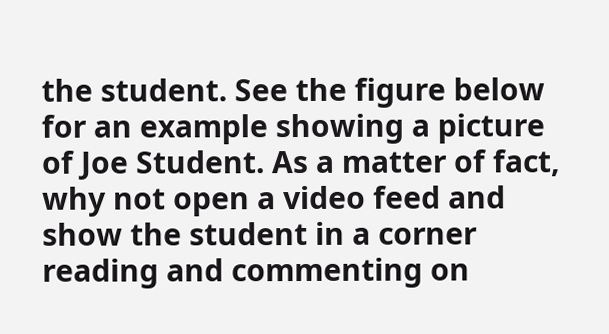the student. See the figure below for an example showing a picture of Joe Student. As a matter of fact, why not open a video feed and show the student in a corner reading and commenting on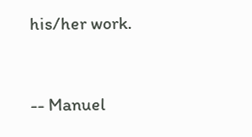his/her work.


-- Manuel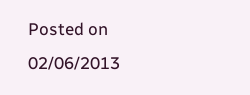Posted on 02/06/2013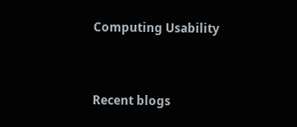Computing Usability


Recent blogs